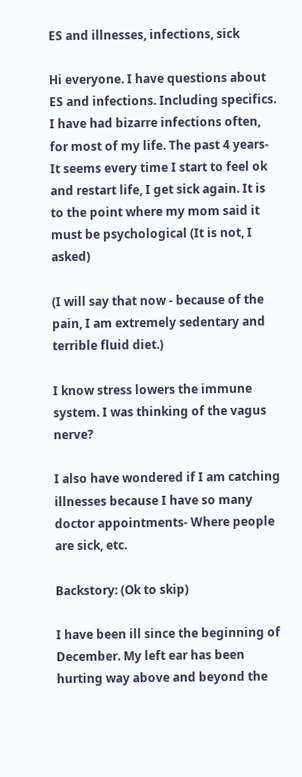ES and illnesses, infections, sick

Hi everyone. I have questions about ES and infections. Including specifics. I have had bizarre infections often, for most of my life. The past 4 years- It seems every time I start to feel ok and restart life, I get sick again. It is to the point where my mom said it must be psychological (It is not, I asked)

(I will say that now - because of the pain, I am extremely sedentary and terrible fluid diet.)

I know stress lowers the immune system. I was thinking of the vagus nerve?

I also have wondered if I am catching illnesses because I have so many doctor appointments- Where people are sick, etc.

Backstory: (Ok to skip)

I have been ill since the beginning of December. My left ear has been hurting way above and beyond the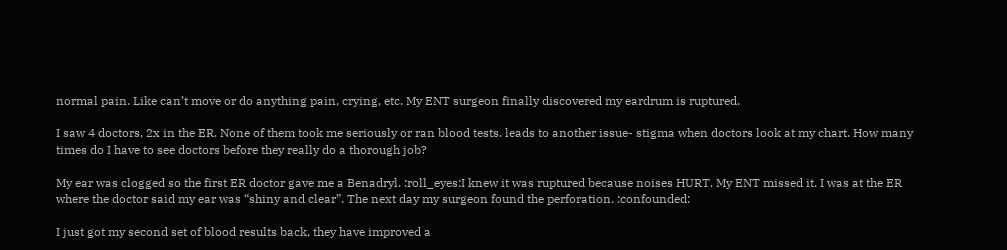normal pain. Like can’t move or do anything pain, crying, etc. My ENT surgeon finally discovered my eardrum is ruptured.

I saw 4 doctors, 2x in the ER. None of them took me seriously or ran blood tests. leads to another issue- stigma when doctors look at my chart. How many times do I have to see doctors before they really do a thorough job?

My ear was clogged so the first ER doctor gave me a Benadryl. :roll_eyes:I knew it was ruptured because noises HURT. My ENT missed it. I was at the ER where the doctor said my ear was “shiny and clear”. The next day my surgeon found the perforation. :confounded:

I just got my second set of blood results back, they have improved a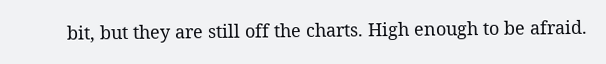bit, but they are still off the charts. High enough to be afraid.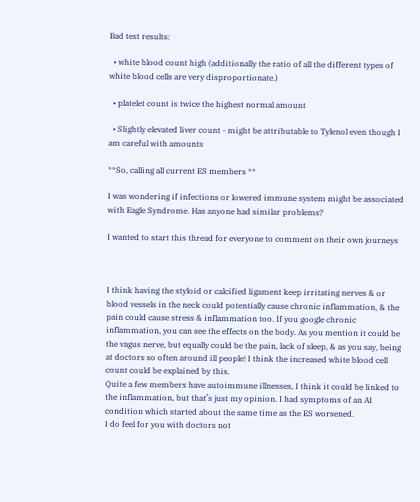Bad test results:

  • white blood count high (additionally the ratio of all the different types of white blood cells are very disproportionate.)

  • platelet count is twice the highest normal amount

  • Slightly elevated liver count - might be attributable to Tylenol even though I am careful with amounts

**So, calling all current ES members **

I was wondering if infections or lowered immune system might be associated with Eagle Syndrome. Has anyone had similar problems?

I wanted to start this thread for everyone to comment on their own journeys



I think having the styloid or calcified ligament keep irritating nerves & or blood vessels in the neck could potentially cause chronic inflammation, & the pain could cause stress & inflammation too. If you google chronic inflammation, you can see the effects on the body. As you mention it could be the vagus nerve, but equally could be the pain, lack of sleep, & as you say, being at doctors so often around ill people! I think the increased white blood cell count could be explained by this.
Quite a few members have autoimmune illnesses, I think it could be linked to the inflammation, but that’s just my opinion. I had symptoms of an AI condition which started about the same time as the ES worsened.
I do feel for you with doctors not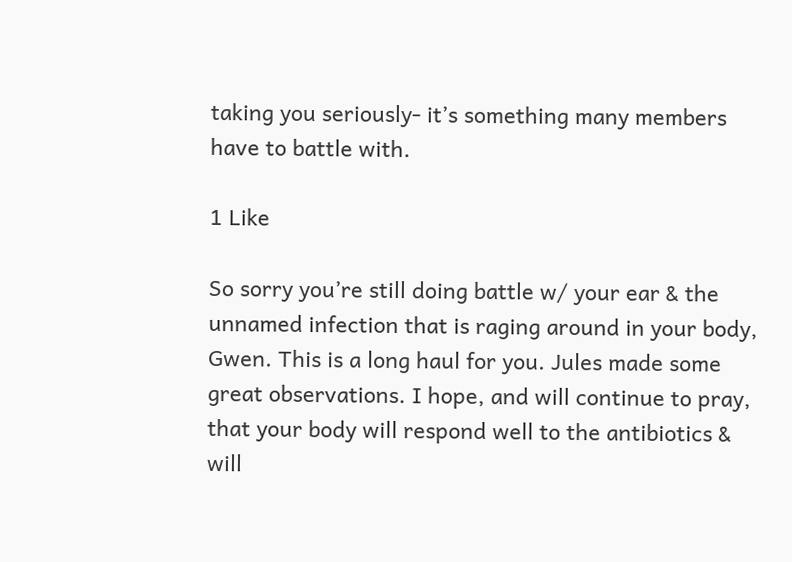taking you seriously- it’s something many members have to battle with.

1 Like

So sorry you’re still doing battle w/ your ear & the unnamed infection that is raging around in your body, Gwen. This is a long haul for you. Jules made some great observations. I hope, and will continue to pray, that your body will respond well to the antibiotics & will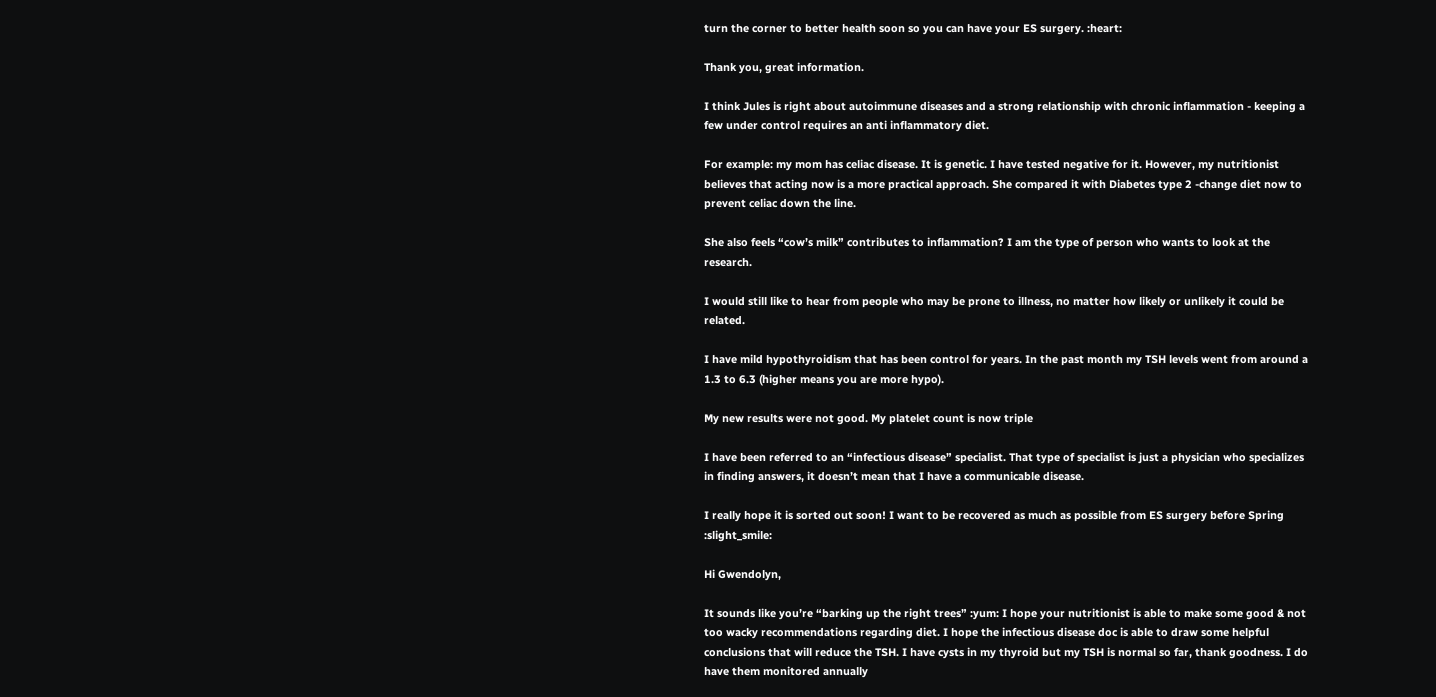turn the corner to better health soon so you can have your ES surgery. :heart:

Thank you, great information.

I think Jules is right about autoimmune diseases and a strong relationship with chronic inflammation - keeping a few under control requires an anti inflammatory diet.

For example: my mom has celiac disease. It is genetic. I have tested negative for it. However, my nutritionist believes that acting now is a more practical approach. She compared it with Diabetes type 2 -change diet now to prevent celiac down the line.

She also feels “cow’s milk” contributes to inflammation? I am the type of person who wants to look at the research.

I would still like to hear from people who may be prone to illness, no matter how likely or unlikely it could be related.

I have mild hypothyroidism that has been control for years. In the past month my TSH levels went from around a 1.3 to 6.3 (higher means you are more hypo).

My new results were not good. My platelet count is now triple

I have been referred to an “infectious disease” specialist. That type of specialist is just a physician who specializes in finding answers, it doesn’t mean that I have a communicable disease.

I really hope it is sorted out soon! I want to be recovered as much as possible from ES surgery before Spring :slight_smile:

Hi Gwendolyn,

It sounds like you’re “barking up the right trees” :yum: I hope your nutritionist is able to make some good & not too wacky recommendations regarding diet. I hope the infectious disease doc is able to draw some helpful conclusions that will reduce the TSH. I have cysts in my thyroid but my TSH is normal so far, thank goodness. I do have them monitored annually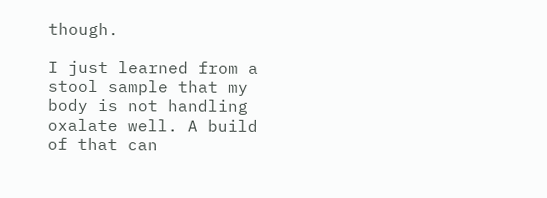though.

I just learned from a stool sample that my body is not handling oxalate well. A build of that can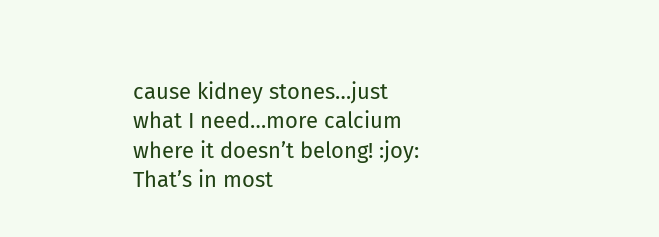cause kidney stones…just what I need…more calcium where it doesn’t belong! :joy: That’s in most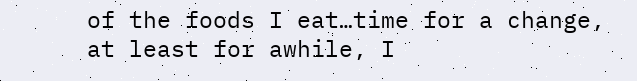of the foods I eat…time for a change, at least for awhile, I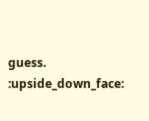guess. :upside_down_face: